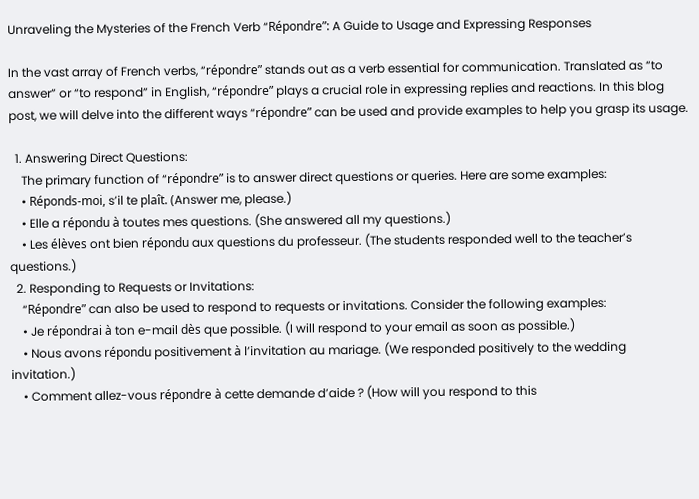Unraveling the Mysteries of the French Verb “Répondre”: A Guide to Usage and Expressing Responses

In the vast array of French verbs, “répondre” stands out as a verb essential for communication. Translated as “to answer” or “to respond” in English, “répondre” plays a crucial role in expressing replies and reactions. In this blog post, we will delve into the different ways “répondre” can be used and provide examples to help you grasp its usage.

  1. Answering Direct Questions:
    The primary function of “répondre” is to answer direct questions or queries. Here are some examples:
    • Réponds-moi, s’il te plaît. (Answer me, please.)
    • Elle a répondu à toutes mes questions. (She answered all my questions.)
    • Les élèves ont bien répondu aux questions du professeur. (The students responded well to the teacher’s questions.)
  2. Responding to Requests or Invitations:
    “Répondre” can also be used to respond to requests or invitations. Consider the following examples:
    • Je répondrai à ton e-mail dès que possible. (I will respond to your email as soon as possible.)
    • Nous avons répondu positivement à l’invitation au mariage. (We responded positively to the wedding invitation.)
    • Comment allez-vous répondre à cette demande d’aide ? (How will you respond to this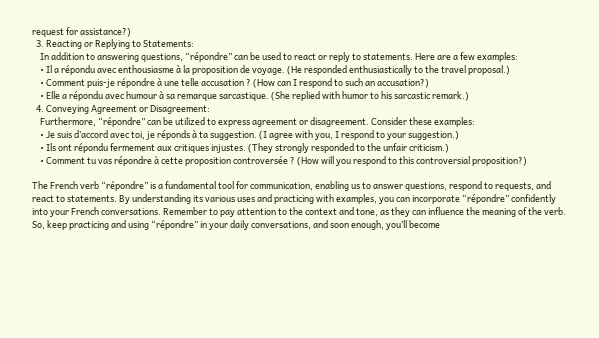request for assistance?)
  3. Reacting or Replying to Statements:
    In addition to answering questions, “répondre” can be used to react or reply to statements. Here are a few examples:
    • Il a répondu avec enthousiasme à la proposition de voyage. (He responded enthusiastically to the travel proposal.)
    • Comment puis-je répondre à une telle accusation ? (How can I respond to such an accusation?)
    • Elle a répondu avec humour à sa remarque sarcastique. (She replied with humor to his sarcastic remark.)
  4. Conveying Agreement or Disagreement:
    Furthermore, “répondre” can be utilized to express agreement or disagreement. Consider these examples:
    • Je suis d’accord avec toi, je réponds à ta suggestion. (I agree with you, I respond to your suggestion.)
    • Ils ont répondu fermement aux critiques injustes. (They strongly responded to the unfair criticism.)
    • Comment tu vas répondre à cette proposition controversée ? (How will you respond to this controversial proposition?)

The French verb “répondre” is a fundamental tool for communication, enabling us to answer questions, respond to requests, and react to statements. By understanding its various uses and practicing with examples, you can incorporate “répondre” confidently into your French conversations. Remember to pay attention to the context and tone, as they can influence the meaning of the verb. So, keep practicing and using “répondre” in your daily conversations, and soon enough, you’ll become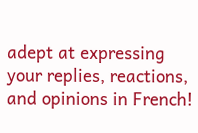adept at expressing your replies, reactions, and opinions in French!